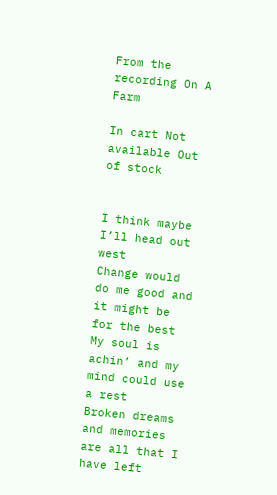From the recording On A Farm

In cart Not available Out of stock


I think maybe I’ll head out west
Change would do me good and it might be for the best
My soul is achin’ and my mind could use a rest
Broken dreams and memories are all that I have left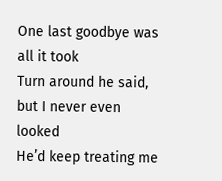One last goodbye was all it took
Turn around he said, but I never even looked
He’d keep treating me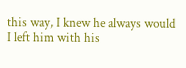this way, I knew he always would
I left him with his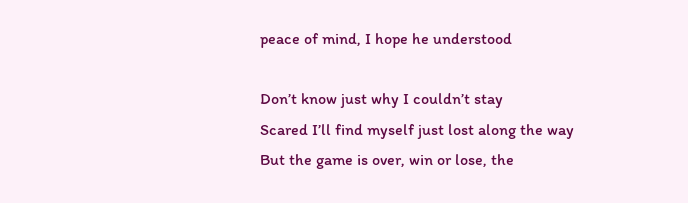peace of mind, I hope he understood

Don’t know just why I couldn’t stay
Scared I’ll find myself just lost along the way
But the game is over, win or lose, the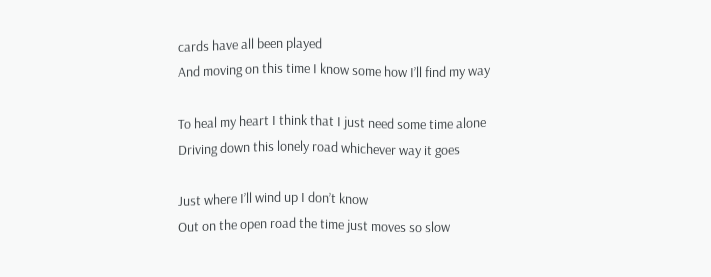cards have all been played
And moving on this time I know some how I’ll find my way

To heal my heart I think that I just need some time alone
Driving down this lonely road whichever way it goes

Just where I’ll wind up I don’t know
Out on the open road the time just moves so slow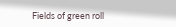Fields of green roll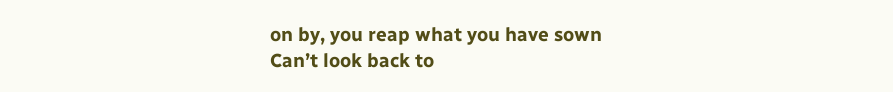on by, you reap what you have sown
Can’t look back to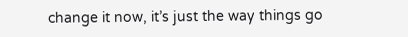change it now, it’s just the way things go